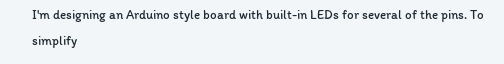I'm designing an Arduino style board with built-in LEDs for several of the pins. To simplify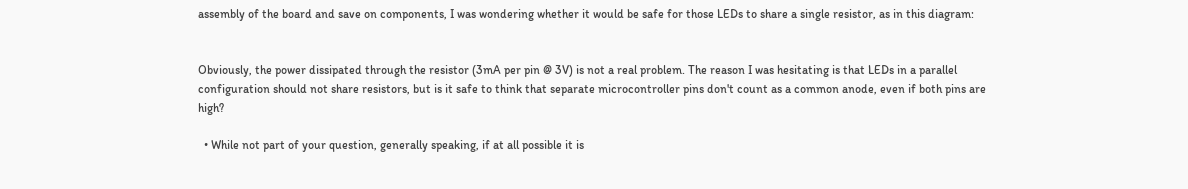assembly of the board and save on components, I was wondering whether it would be safe for those LEDs to share a single resistor, as in this diagram:


Obviously, the power dissipated through the resistor (3mA per pin @ 3V) is not a real problem. The reason I was hesitating is that LEDs in a parallel configuration should not share resistors, but is it safe to think that separate microcontroller pins don't count as a common anode, even if both pins are high?

  • While not part of your question, generally speaking, if at all possible it is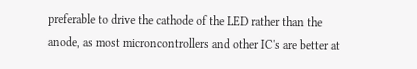preferable to drive the cathode of the LED rather than the anode, as most microncontrollers and other IC's are better at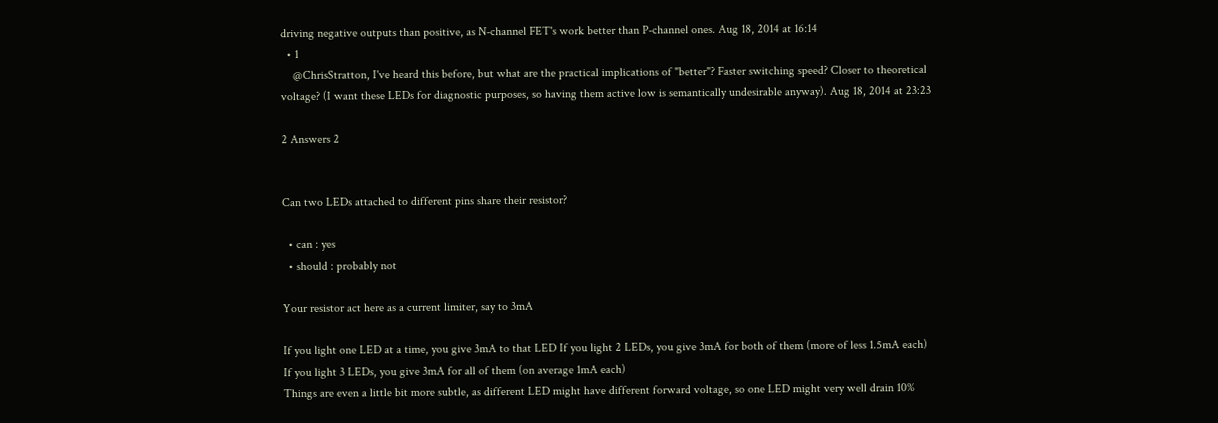driving negative outputs than positive, as N-channel FET's work better than P-channel ones. Aug 18, 2014 at 16:14
  • 1
    @ChrisStratton, I've heard this before, but what are the practical implications of "better"? Faster switching speed? Closer to theoretical voltage? (I want these LEDs for diagnostic purposes, so having them active low is semantically undesirable anyway). Aug 18, 2014 at 23:23

2 Answers 2


Can two LEDs attached to different pins share their resistor?

  • can : yes
  • should : probably not

Your resistor act here as a current limiter, say to 3mA

If you light one LED at a time, you give 3mA to that LED If you light 2 LEDs, you give 3mA for both of them (more of less 1.5mA each) If you light 3 LEDs, you give 3mA for all of them (on average 1mA each)
Things are even a little bit more subtle, as different LED might have different forward voltage, so one LED might very well drain 10%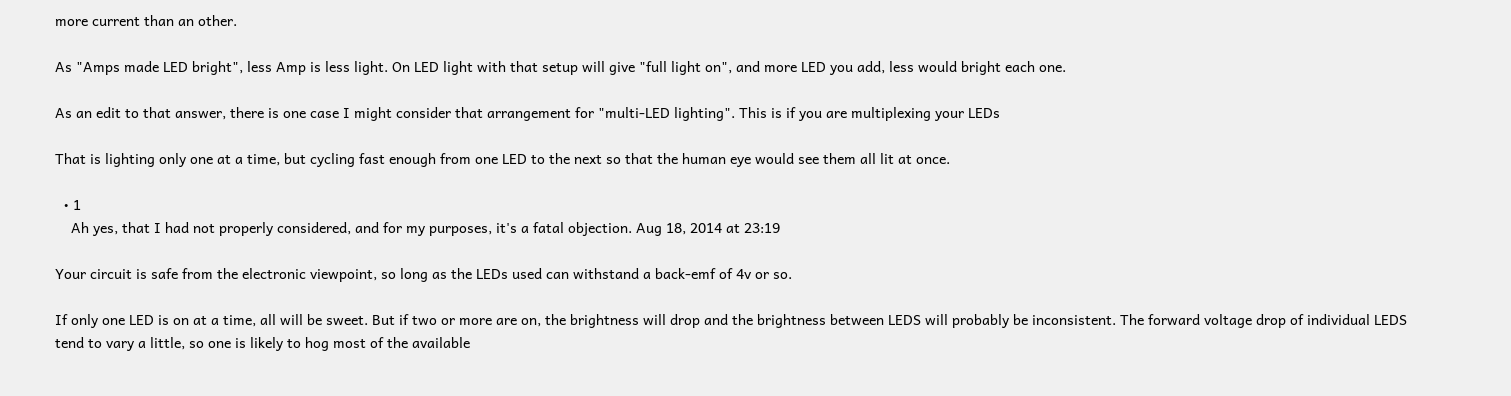more current than an other.

As "Amps made LED bright", less Amp is less light. On LED light with that setup will give "full light on", and more LED you add, less would bright each one.

As an edit to that answer, there is one case I might consider that arrangement for "multi-LED lighting". This is if you are multiplexing your LEDs

That is lighting only one at a time, but cycling fast enough from one LED to the next so that the human eye would see them all lit at once.

  • 1
    Ah yes, that I had not properly considered, and for my purposes, it's a fatal objection. Aug 18, 2014 at 23:19

Your circuit is safe from the electronic viewpoint, so long as the LEDs used can withstand a back-emf of 4v or so.

If only one LED is on at a time, all will be sweet. But if two or more are on, the brightness will drop and the brightness between LEDS will probably be inconsistent. The forward voltage drop of individual LEDS tend to vary a little, so one is likely to hog most of the available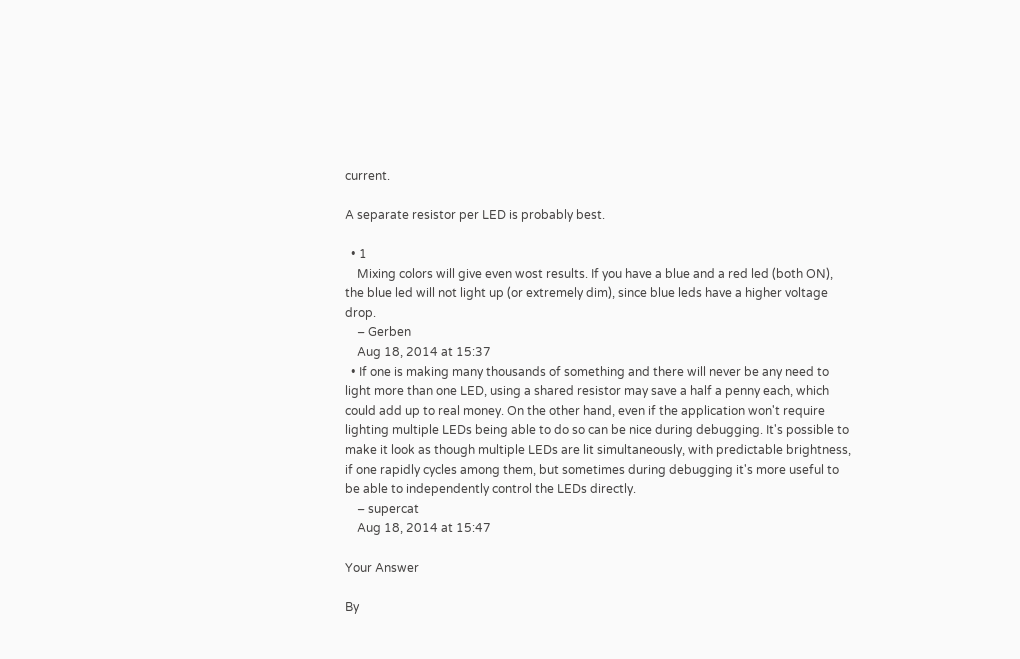current.

A separate resistor per LED is probably best.

  • 1
    Mixing colors will give even wost results. If you have a blue and a red led (both ON), the blue led will not light up (or extremely dim), since blue leds have a higher voltage drop.
    – Gerben
    Aug 18, 2014 at 15:37
  • If one is making many thousands of something and there will never be any need to light more than one LED, using a shared resistor may save a half a penny each, which could add up to real money. On the other hand, even if the application won't require lighting multiple LEDs being able to do so can be nice during debugging. It's possible to make it look as though multiple LEDs are lit simultaneously, with predictable brightness, if one rapidly cycles among them, but sometimes during debugging it's more useful to be able to independently control the LEDs directly.
    – supercat
    Aug 18, 2014 at 15:47

Your Answer

By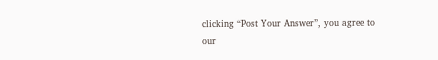clicking “Post Your Answer”, you agree to our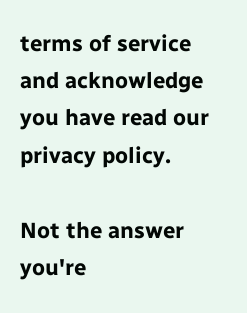terms of service and acknowledge you have read our privacy policy.

Not the answer you're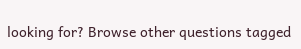looking for? Browse other questions tagged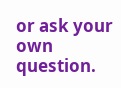or ask your own question.